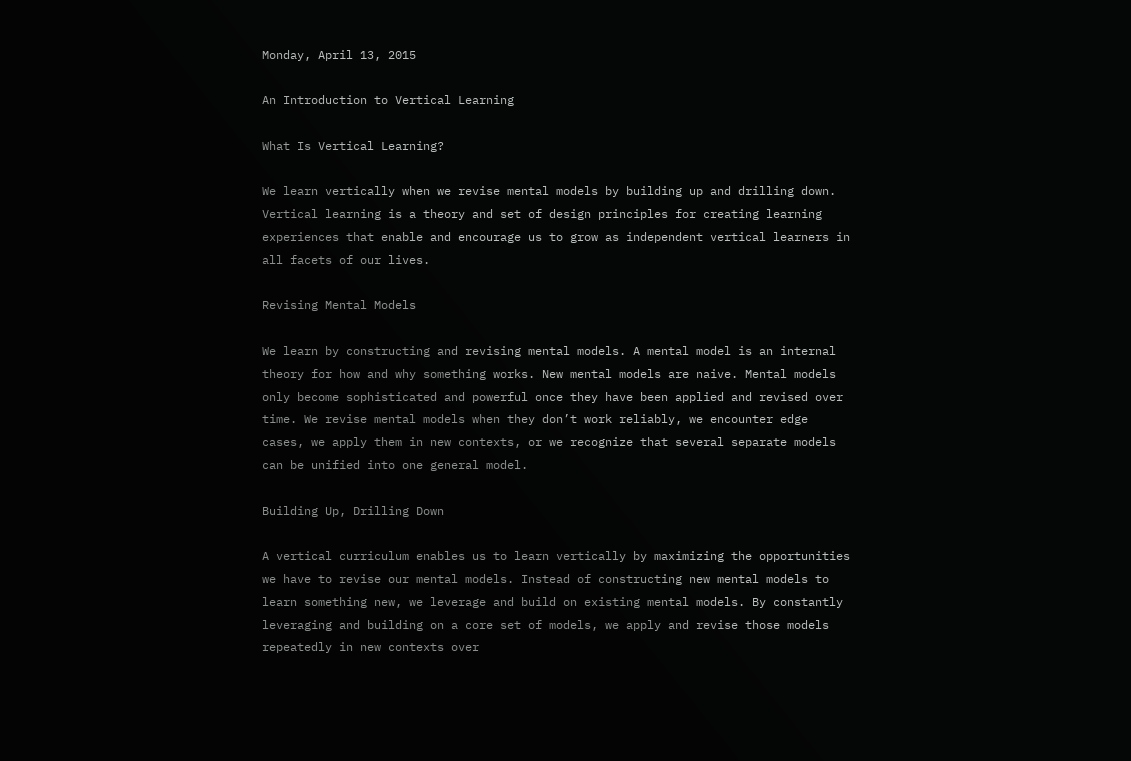Monday, April 13, 2015

An Introduction to Vertical Learning

What Is Vertical Learning?

We learn vertically when we revise mental models by building up and drilling down. Vertical learning is a theory and set of design principles for creating learning experiences that enable and encourage us to grow as independent vertical learners in all facets of our lives.

Revising Mental Models

We learn by constructing and revising mental models. A mental model is an internal theory for how and why something works. New mental models are naive. Mental models only become sophisticated and powerful once they have been applied and revised over time. We revise mental models when they don’t work reliably, we encounter edge cases, we apply them in new contexts, or we recognize that several separate models can be unified into one general model.

Building Up, Drilling Down

A vertical curriculum enables us to learn vertically by maximizing the opportunities we have to revise our mental models. Instead of constructing new mental models to learn something new, we leverage and build on existing mental models. By constantly leveraging and building on a core set of models, we apply and revise those models repeatedly in new contexts over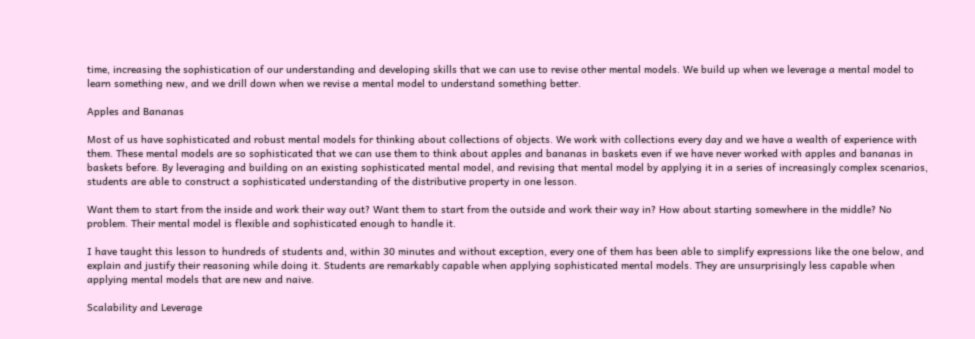time, increasing the sophistication of our understanding and developing skills that we can use to revise other mental models. We build up when we leverage a mental model to learn something new, and we drill down when we revise a mental model to understand something better.

Apples and Bananas

Most of us have sophisticated and robust mental models for thinking about collections of objects. We work with collections every day and we have a wealth of experience with them. These mental models are so sophisticated that we can use them to think about apples and bananas in baskets even if we have never worked with apples and bananas in baskets before. By leveraging and building on an existing sophisticated mental model, and revising that mental model by applying it in a series of increasingly complex scenarios, students are able to construct a sophisticated understanding of the distributive property in one lesson.

Want them to start from the inside and work their way out? Want them to start from the outside and work their way in? How about starting somewhere in the middle? No problem. Their mental model is flexible and sophisticated enough to handle it.

I have taught this lesson to hundreds of students and, within 30 minutes and without exception, every one of them has been able to simplify expressions like the one below, and explain and justify their reasoning while doing it. Students are remarkably capable when applying sophisticated mental models. They are unsurprisingly less capable when applying mental models that are new and naive.

Scalability and Leverage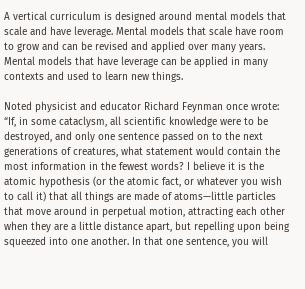A vertical curriculum is designed around mental models that scale and have leverage. Mental models that scale have room to grow and can be revised and applied over many years. Mental models that have leverage can be applied in many contexts and used to learn new things.

Noted physicist and educator Richard Feynman once wrote: “If, in some cataclysm, all scientific knowledge were to be destroyed, and only one sentence passed on to the next generations of creatures, what statement would contain the most information in the fewest words? I believe it is the atomic hypothesis (or the atomic fact, or whatever you wish to call it) that all things are made of atoms—little particles that move around in perpetual motion, attracting each other when they are a little distance apart, but repelling upon being squeezed into one another. In that one sentence, you will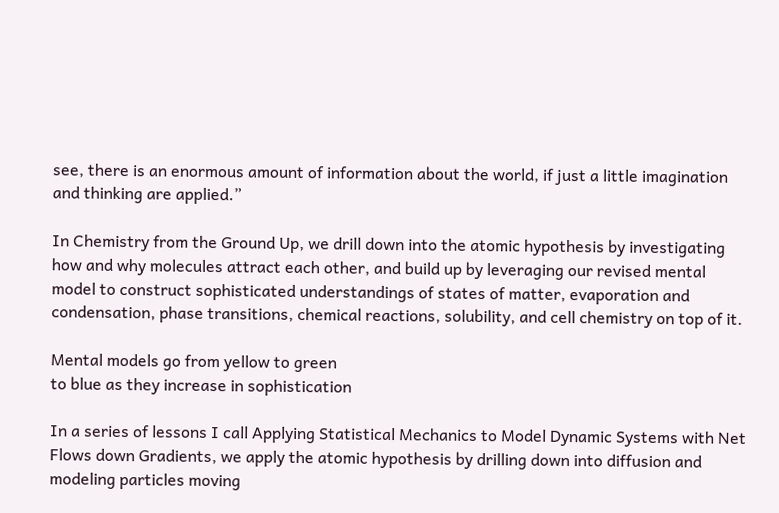see, there is an enormous amount of information about the world, if just a little imagination and thinking are applied.”

In Chemistry from the Ground Up, we drill down into the atomic hypothesis by investigating how and why molecules attract each other, and build up by leveraging our revised mental model to construct sophisticated understandings of states of matter, evaporation and condensation, phase transitions, chemical reactions, solubility, and cell chemistry on top of it.

Mental models go from yellow to green
to blue as they increase in sophistication

In a series of lessons I call Applying Statistical Mechanics to Model Dynamic Systems with Net Flows down Gradients, we apply the atomic hypothesis by drilling down into diffusion and modeling particles moving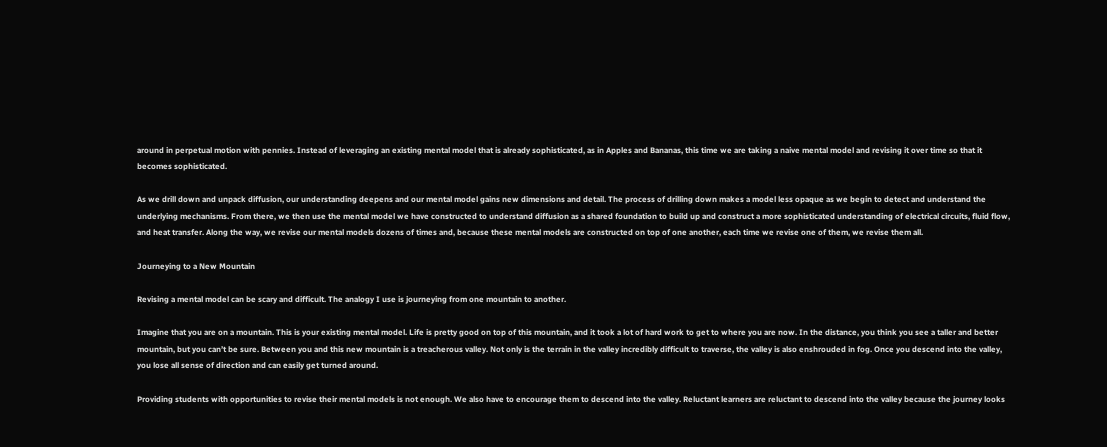around in perpetual motion with pennies. Instead of leveraging an existing mental model that is already sophisticated, as in Apples and Bananas, this time we are taking a naive mental model and revising it over time so that it becomes sophisticated.

As we drill down and unpack diffusion, our understanding deepens and our mental model gains new dimensions and detail. The process of drilling down makes a model less opaque as we begin to detect and understand the underlying mechanisms. From there, we then use the mental model we have constructed to understand diffusion as a shared foundation to build up and construct a more sophisticated understanding of electrical circuits, fluid flow, and heat transfer. Along the way, we revise our mental models dozens of times and, because these mental models are constructed on top of one another, each time we revise one of them, we revise them all.

Journeying to a New Mountain

Revising a mental model can be scary and difficult. The analogy I use is journeying from one mountain to another.

Imagine that you are on a mountain. This is your existing mental model. Life is pretty good on top of this mountain, and it took a lot of hard work to get to where you are now. In the distance, you think you see a taller and better mountain, but you can’t be sure. Between you and this new mountain is a treacherous valley. Not only is the terrain in the valley incredibly difficult to traverse, the valley is also enshrouded in fog. Once you descend into the valley, you lose all sense of direction and can easily get turned around.

Providing students with opportunities to revise their mental models is not enough. We also have to encourage them to descend into the valley. Reluctant learners are reluctant to descend into the valley because the journey looks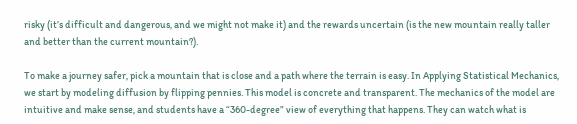risky (it’s difficult and dangerous, and we might not make it) and the rewards uncertain (is the new mountain really taller and better than the current mountain?).

To make a journey safer, pick a mountain that is close and a path where the terrain is easy. In Applying Statistical Mechanics, we start by modeling diffusion by flipping pennies. This model is concrete and transparent. The mechanics of the model are intuitive and make sense, and students have a “360-degree” view of everything that happens. They can watch what is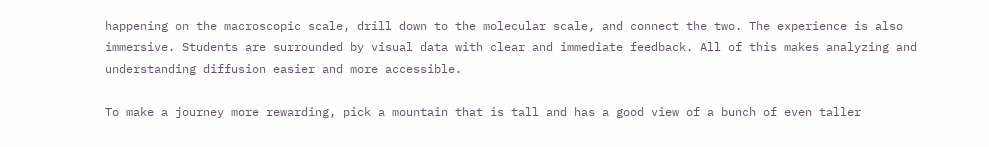happening on the macroscopic scale, drill down to the molecular scale, and connect the two. The experience is also immersive. Students are surrounded by visual data with clear and immediate feedback. All of this makes analyzing and understanding diffusion easier and more accessible.

To make a journey more rewarding, pick a mountain that is tall and has a good view of a bunch of even taller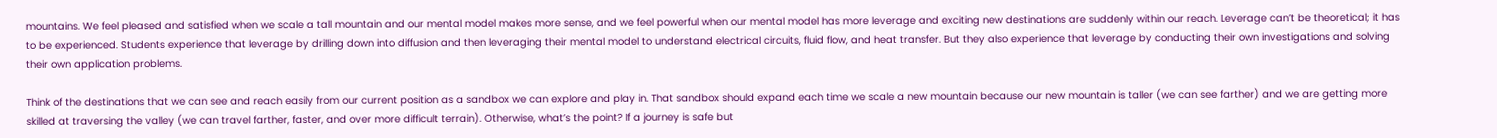mountains. We feel pleased and satisfied when we scale a tall mountain and our mental model makes more sense, and we feel powerful when our mental model has more leverage and exciting new destinations are suddenly within our reach. Leverage can’t be theoretical; it has to be experienced. Students experience that leverage by drilling down into diffusion and then leveraging their mental model to understand electrical circuits, fluid flow, and heat transfer. But they also experience that leverage by conducting their own investigations and solving their own application problems.

Think of the destinations that we can see and reach easily from our current position as a sandbox we can explore and play in. That sandbox should expand each time we scale a new mountain because our new mountain is taller (we can see farther) and we are getting more skilled at traversing the valley (we can travel farther, faster, and over more difficult terrain). Otherwise, what’s the point? If a journey is safe but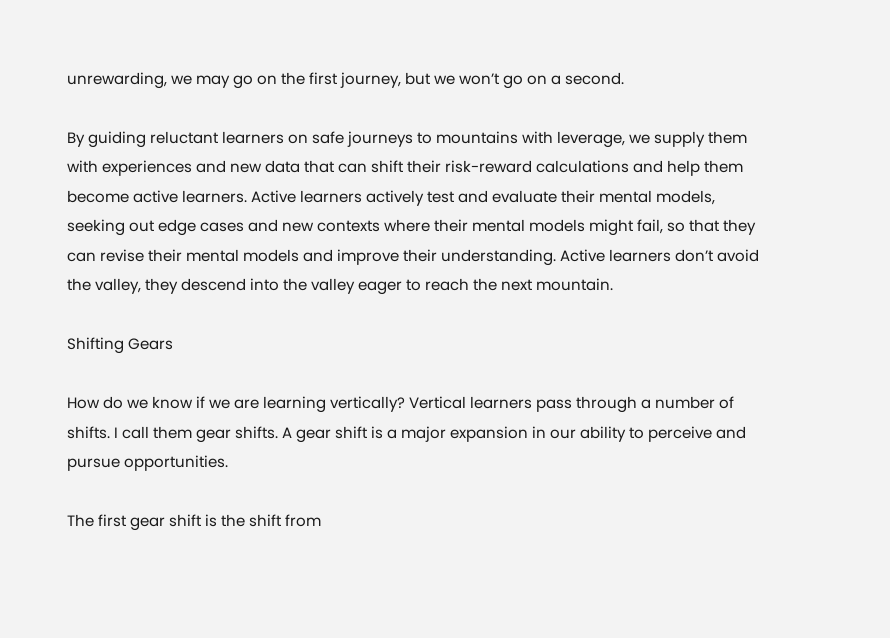unrewarding, we may go on the first journey, but we won’t go on a second.

By guiding reluctant learners on safe journeys to mountains with leverage, we supply them with experiences and new data that can shift their risk-reward calculations and help them become active learners. Active learners actively test and evaluate their mental models, seeking out edge cases and new contexts where their mental models might fail, so that they can revise their mental models and improve their understanding. Active learners don’t avoid the valley, they descend into the valley eager to reach the next mountain.

Shifting Gears

How do we know if we are learning vertically? Vertical learners pass through a number of shifts. I call them gear shifts. A gear shift is a major expansion in our ability to perceive and pursue opportunities.

The first gear shift is the shift from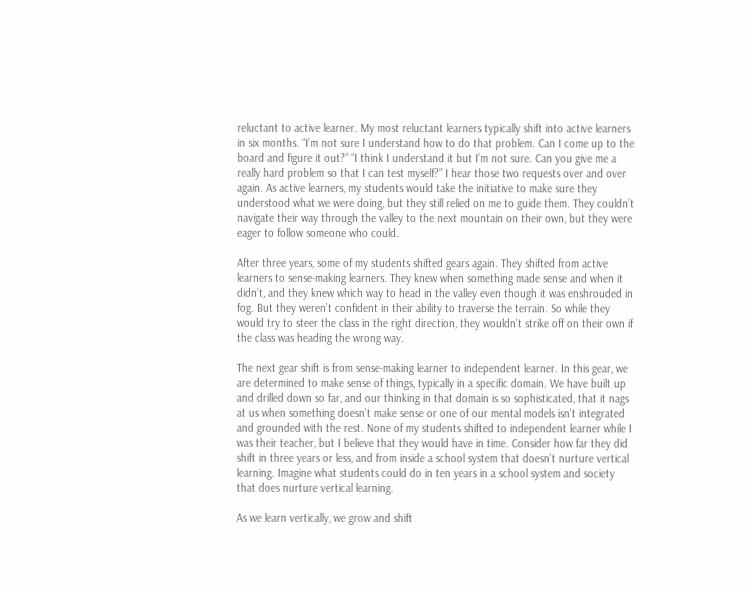reluctant to active learner. My most reluctant learners typically shift into active learners in six months. “I’m not sure I understand how to do that problem. Can I come up to the board and figure it out?” “I think I understand it but I’m not sure. Can you give me a really hard problem so that I can test myself?” I hear those two requests over and over again. As active learners, my students would take the initiative to make sure they understood what we were doing, but they still relied on me to guide them. They couldn’t navigate their way through the valley to the next mountain on their own, but they were eager to follow someone who could.

After three years, some of my students shifted gears again. They shifted from active learners to sense-making learners. They knew when something made sense and when it didn’t, and they knew which way to head in the valley even though it was enshrouded in fog. But they weren’t confident in their ability to traverse the terrain. So while they would try to steer the class in the right direction, they wouldn’t strike off on their own if the class was heading the wrong way.

The next gear shift is from sense-making learner to independent learner. In this gear, we are determined to make sense of things, typically in a specific domain. We have built up and drilled down so far, and our thinking in that domain is so sophisticated, that it nags at us when something doesn’t make sense or one of our mental models isn’t integrated and grounded with the rest. None of my students shifted to independent learner while I was their teacher, but I believe that they would have in time. Consider how far they did shift in three years or less, and from inside a school system that doesn’t nurture vertical learning. Imagine what students could do in ten years in a school system and society that does nurture vertical learning.

As we learn vertically, we grow and shift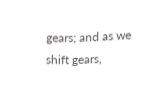gears; and as we shift gears,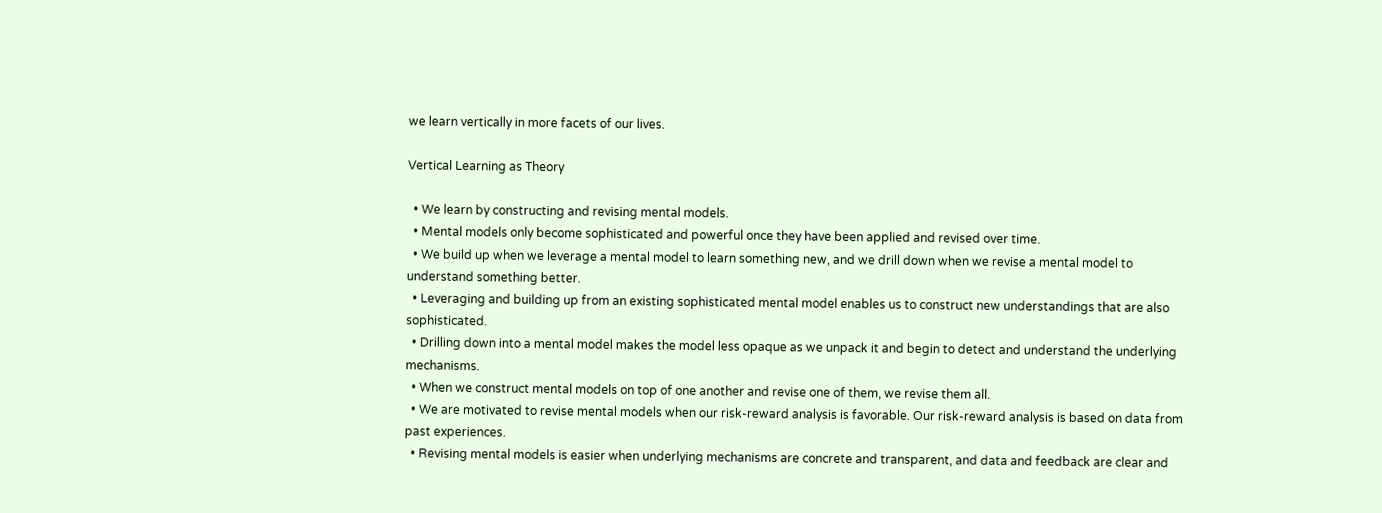we learn vertically in more facets of our lives.

Vertical Learning as Theory

  • We learn by constructing and revising mental models.
  • Mental models only become sophisticated and powerful once they have been applied and revised over time.
  • We build up when we leverage a mental model to learn something new, and we drill down when we revise a mental model to understand something better.
  • Leveraging and building up from an existing sophisticated mental model enables us to construct new understandings that are also sophisticated.
  • Drilling down into a mental model makes the model less opaque as we unpack it and begin to detect and understand the underlying mechanisms.
  • When we construct mental models on top of one another and revise one of them, we revise them all.
  • We are motivated to revise mental models when our risk-reward analysis is favorable. Our risk-reward analysis is based on data from past experiences.
  • Revising mental models is easier when underlying mechanisms are concrete and transparent, and data and feedback are clear and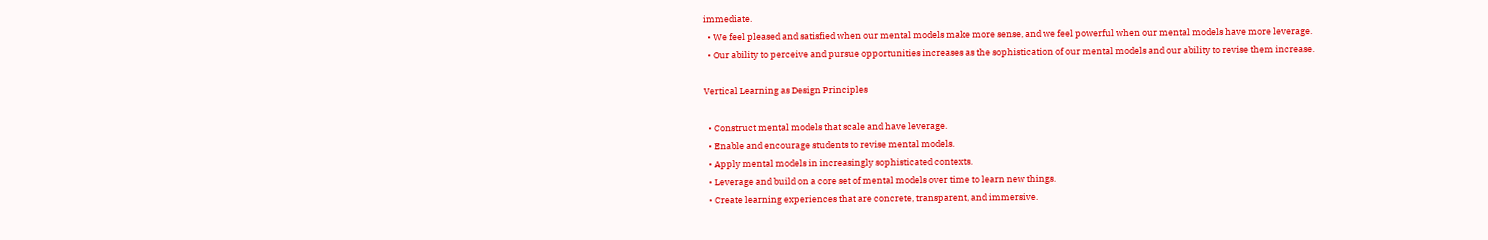immediate.
  • We feel pleased and satisfied when our mental models make more sense, and we feel powerful when our mental models have more leverage.
  • Our ability to perceive and pursue opportunities increases as the sophistication of our mental models and our ability to revise them increase.

Vertical Learning as Design Principles

  • Construct mental models that scale and have leverage.
  • Enable and encourage students to revise mental models.
  • Apply mental models in increasingly sophisticated contexts.
  • Leverage and build on a core set of mental models over time to learn new things.
  • Create learning experiences that are concrete, transparent, and immersive.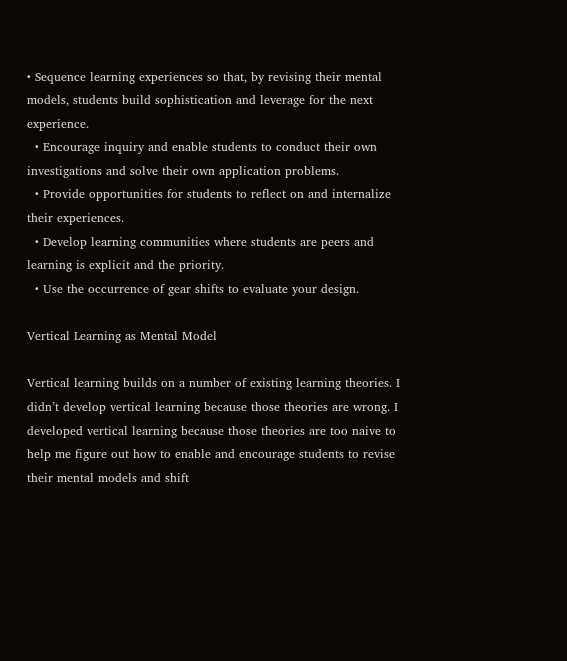• Sequence learning experiences so that, by revising their mental models, students build sophistication and leverage for the next experience.
  • Encourage inquiry and enable students to conduct their own investigations and solve their own application problems.
  • Provide opportunities for students to reflect on and internalize their experiences.
  • Develop learning communities where students are peers and learning is explicit and the priority.
  • Use the occurrence of gear shifts to evaluate your design.

Vertical Learning as Mental Model

Vertical learning builds on a number of existing learning theories. I didn’t develop vertical learning because those theories are wrong. I developed vertical learning because those theories are too naive to help me figure out how to enable and encourage students to revise their mental models and shift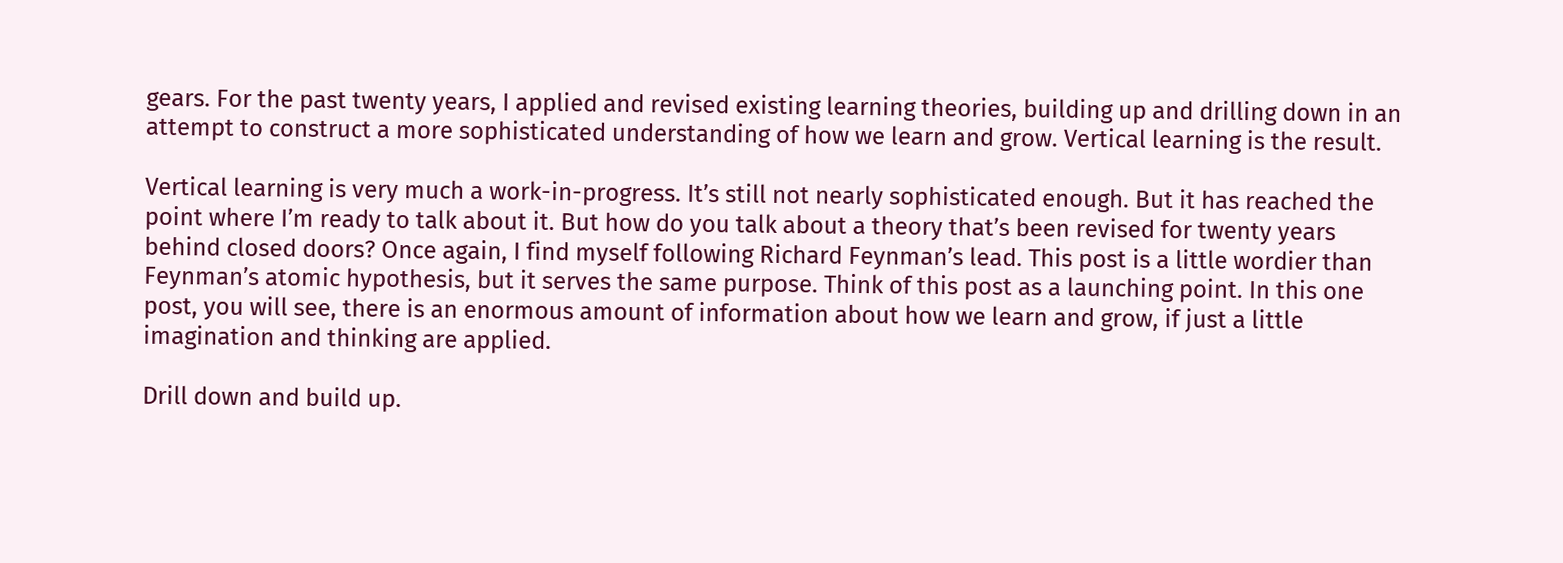gears. For the past twenty years, I applied and revised existing learning theories, building up and drilling down in an attempt to construct a more sophisticated understanding of how we learn and grow. Vertical learning is the result.

Vertical learning is very much a work-in-progress. It’s still not nearly sophisticated enough. But it has reached the point where I’m ready to talk about it. But how do you talk about a theory that’s been revised for twenty years behind closed doors? Once again, I find myself following Richard Feynman’s lead. This post is a little wordier than Feynman’s atomic hypothesis, but it serves the same purpose. Think of this post as a launching point. In this one post, you will see, there is an enormous amount of information about how we learn and grow, if just a little imagination and thinking are applied.

Drill down and build up.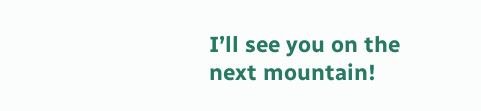I’ll see you on the next mountain!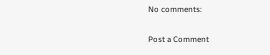No comments:

Post a Comment